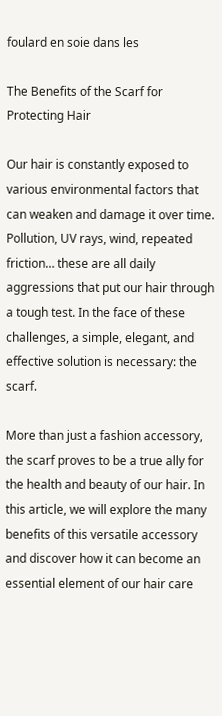foulard en soie dans les

The Benefits of the Scarf for Protecting Hair

Our hair is constantly exposed to various environmental factors that can weaken and damage it over time. Pollution, UV rays, wind, repeated friction… these are all daily aggressions that put our hair through a tough test. In the face of these challenges, a simple, elegant, and effective solution is necessary: the scarf.

More than just a fashion accessory, the scarf proves to be a true ally for the health and beauty of our hair. In this article, we will explore the many benefits of this versatile accessory and discover how it can become an essential element of our hair care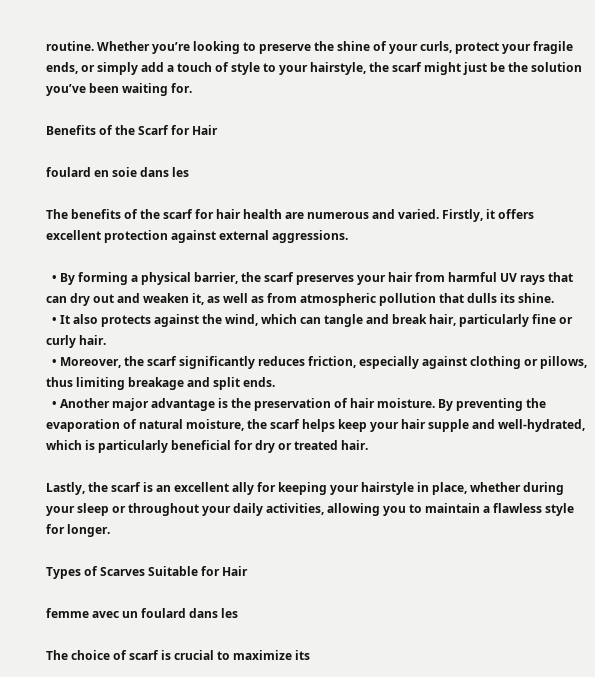routine. Whether you’re looking to preserve the shine of your curls, protect your fragile ends, or simply add a touch of style to your hairstyle, the scarf might just be the solution you’ve been waiting for.

Benefits of the Scarf for Hair

foulard en soie dans les

The benefits of the scarf for hair health are numerous and varied. Firstly, it offers excellent protection against external aggressions.

  • By forming a physical barrier, the scarf preserves your hair from harmful UV rays that can dry out and weaken it, as well as from atmospheric pollution that dulls its shine.
  • It also protects against the wind, which can tangle and break hair, particularly fine or curly hair.
  • Moreover, the scarf significantly reduces friction, especially against clothing or pillows, thus limiting breakage and split ends.
  • Another major advantage is the preservation of hair moisture. By preventing the evaporation of natural moisture, the scarf helps keep your hair supple and well-hydrated, which is particularly beneficial for dry or treated hair.

Lastly, the scarf is an excellent ally for keeping your hairstyle in place, whether during your sleep or throughout your daily activities, allowing you to maintain a flawless style for longer.

Types of Scarves Suitable for Hair

femme avec un foulard dans les

The choice of scarf is crucial to maximize its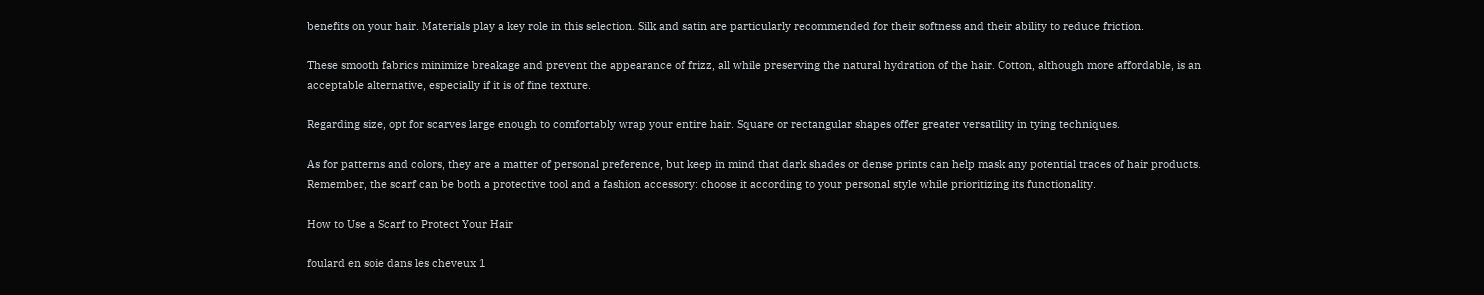benefits on your hair. Materials play a key role in this selection. Silk and satin are particularly recommended for their softness and their ability to reduce friction.

These smooth fabrics minimize breakage and prevent the appearance of frizz, all while preserving the natural hydration of the hair. Cotton, although more affordable, is an acceptable alternative, especially if it is of fine texture.

Regarding size, opt for scarves large enough to comfortably wrap your entire hair. Square or rectangular shapes offer greater versatility in tying techniques.

As for patterns and colors, they are a matter of personal preference, but keep in mind that dark shades or dense prints can help mask any potential traces of hair products. Remember, the scarf can be both a protective tool and a fashion accessory: choose it according to your personal style while prioritizing its functionality.

How to Use a Scarf to Protect Your Hair

foulard en soie dans les cheveux 1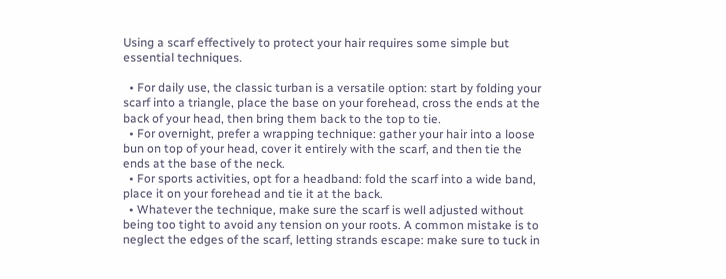Using a scarf effectively to protect your hair requires some simple but essential techniques.

  • For daily use, the classic turban is a versatile option: start by folding your scarf into a triangle, place the base on your forehead, cross the ends at the back of your head, then bring them back to the top to tie.
  • For overnight, prefer a wrapping technique: gather your hair into a loose bun on top of your head, cover it entirely with the scarf, and then tie the ends at the base of the neck.
  • For sports activities, opt for a headband: fold the scarf into a wide band, place it on your forehead and tie it at the back.
  • Whatever the technique, make sure the scarf is well adjusted without being too tight to avoid any tension on your roots. A common mistake is to neglect the edges of the scarf, letting strands escape: make sure to tuck in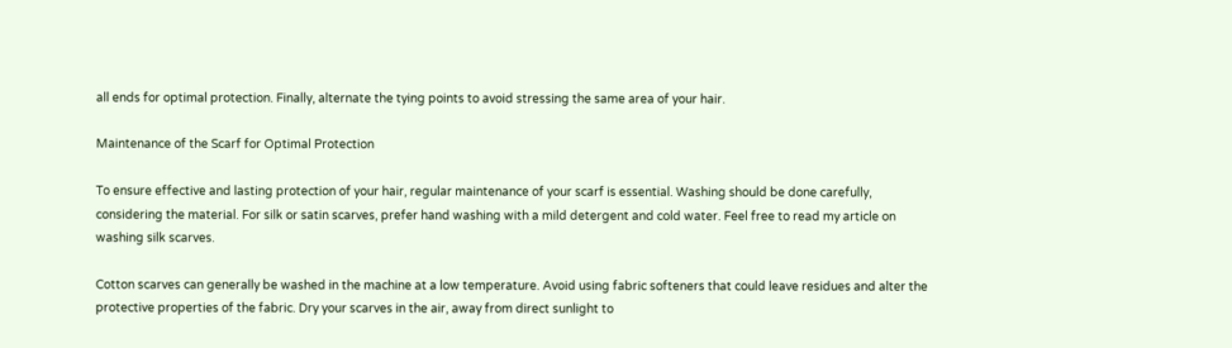all ends for optimal protection. Finally, alternate the tying points to avoid stressing the same area of your hair.

Maintenance of the Scarf for Optimal Protection

To ensure effective and lasting protection of your hair, regular maintenance of your scarf is essential. Washing should be done carefully, considering the material. For silk or satin scarves, prefer hand washing with a mild detergent and cold water. Feel free to read my article on washing silk scarves.

Cotton scarves can generally be washed in the machine at a low temperature. Avoid using fabric softeners that could leave residues and alter the protective properties of the fabric. Dry your scarves in the air, away from direct sunlight to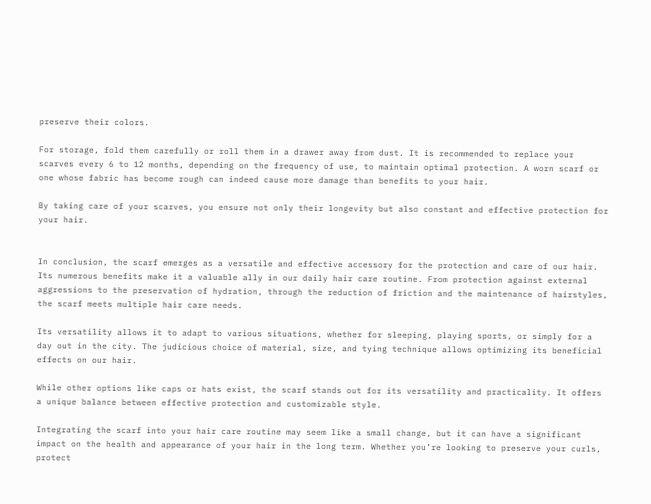preserve their colors.

For storage, fold them carefully or roll them in a drawer away from dust. It is recommended to replace your scarves every 6 to 12 months, depending on the frequency of use, to maintain optimal protection. A worn scarf or one whose fabric has become rough can indeed cause more damage than benefits to your hair.

By taking care of your scarves, you ensure not only their longevity but also constant and effective protection for your hair.


In conclusion, the scarf emerges as a versatile and effective accessory for the protection and care of our hair. Its numerous benefits make it a valuable ally in our daily hair care routine. From protection against external aggressions to the preservation of hydration, through the reduction of friction and the maintenance of hairstyles, the scarf meets multiple hair care needs.

Its versatility allows it to adapt to various situations, whether for sleeping, playing sports, or simply for a day out in the city. The judicious choice of material, size, and tying technique allows optimizing its beneficial effects on our hair.

While other options like caps or hats exist, the scarf stands out for its versatility and practicality. It offers a unique balance between effective protection and customizable style.

Integrating the scarf into your hair care routine may seem like a small change, but it can have a significant impact on the health and appearance of your hair in the long term. Whether you’re looking to preserve your curls, protect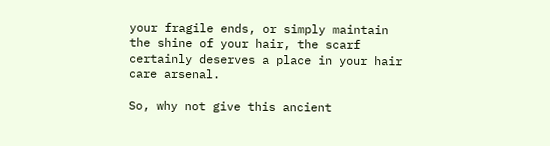your fragile ends, or simply maintain the shine of your hair, the scarf certainly deserves a place in your hair care arsenal.

So, why not give this ancient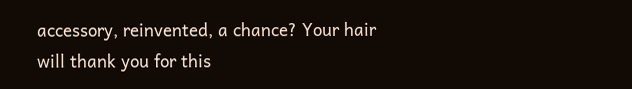accessory, reinvented, a chance? Your hair will thank you for this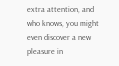extra attention, and who knows, you might even discover a new pleasure in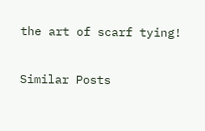the art of scarf tying!

Similar Posts